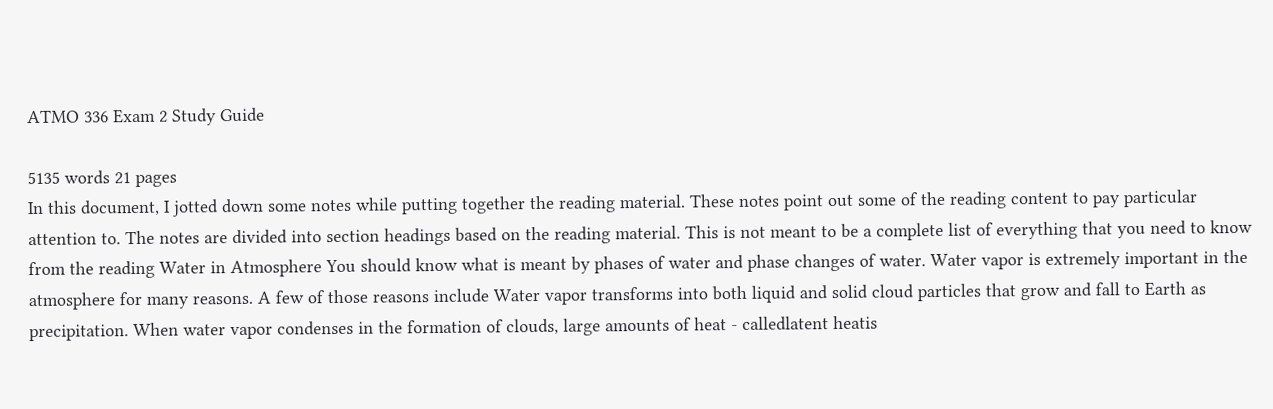ATMO 336 Exam 2 Study Guide

5135 words 21 pages
In this document, I jotted down some notes while putting together the reading material. These notes point out some of the reading content to pay particular attention to. The notes are divided into section headings based on the reading material. This is not meant to be a complete list of everything that you need to know from the reading Water in Atmosphere You should know what is meant by phases of water and phase changes of water. Water vapor is extremely important in the atmosphere for many reasons. A few of those reasons include Water vapor transforms into both liquid and solid cloud particles that grow and fall to Earth as precipitation. When water vapor condenses in the formation of clouds, large amounts of heat - calledlatent heatis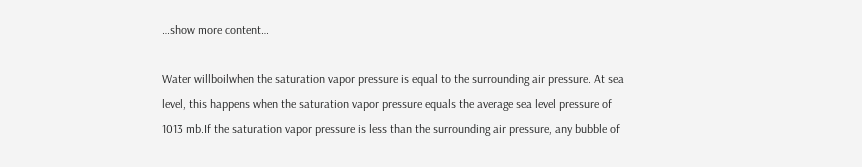…show more content…

Water willboilwhen the saturation vapor pressure is equal to the surrounding air pressure. At sea level, this happens when the saturation vapor pressure equals the average sea level pressure of 1013 mb.If the saturation vapor pressure is less than the surrounding air pressure, any bubble of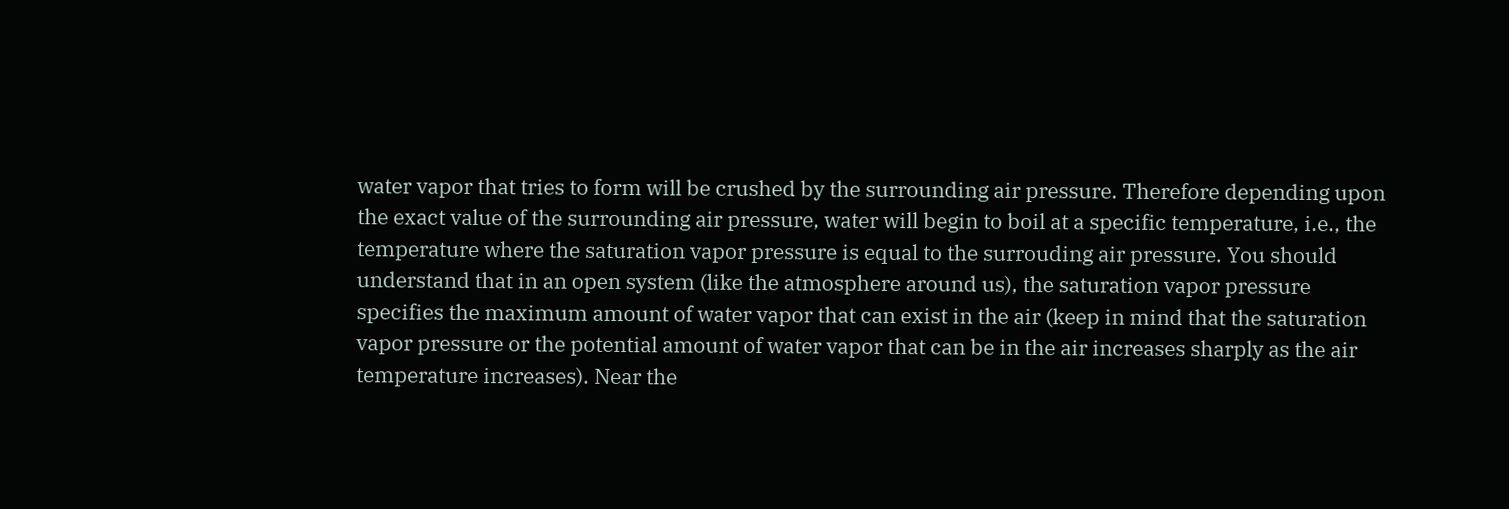water vapor that tries to form will be crushed by the surrounding air pressure. Therefore depending upon the exact value of the surrounding air pressure, water will begin to boil at a specific temperature, i.e., the temperature where the saturation vapor pressure is equal to the surrouding air pressure. You should understand that in an open system (like the atmosphere around us), the saturation vapor pressure specifies the maximum amount of water vapor that can exist in the air (keep in mind that the saturation vapor pressure or the potential amount of water vapor that can be in the air increases sharply as the air temperature increases). Near the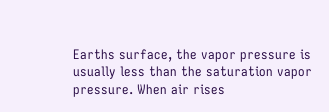Earths surface, the vapor pressure is usually less than the saturation vapor pressure. When air rises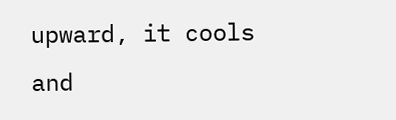upward, it cools and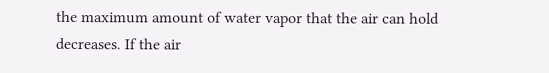the maximum amount of water vapor that the air can hold decreases. If the air